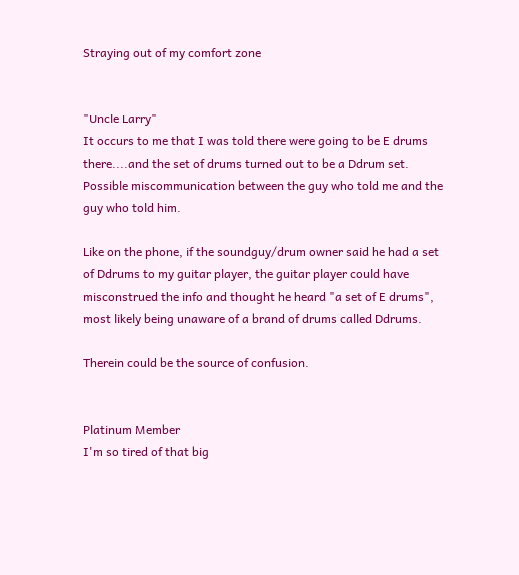Straying out of my comfort zone


"Uncle Larry"
It occurs to me that I was told there were going to be E drums there....and the set of drums turned out to be a Ddrum set. Possible miscommunication between the guy who told me and the guy who told him.

Like on the phone, if the soundguy/drum owner said he had a set of Ddrums to my guitar player, the guitar player could have misconstrued the info and thought he heard "a set of E drums", most likely being unaware of a brand of drums called Ddrums.

Therein could be the source of confusion.


Platinum Member
I'm so tired of that big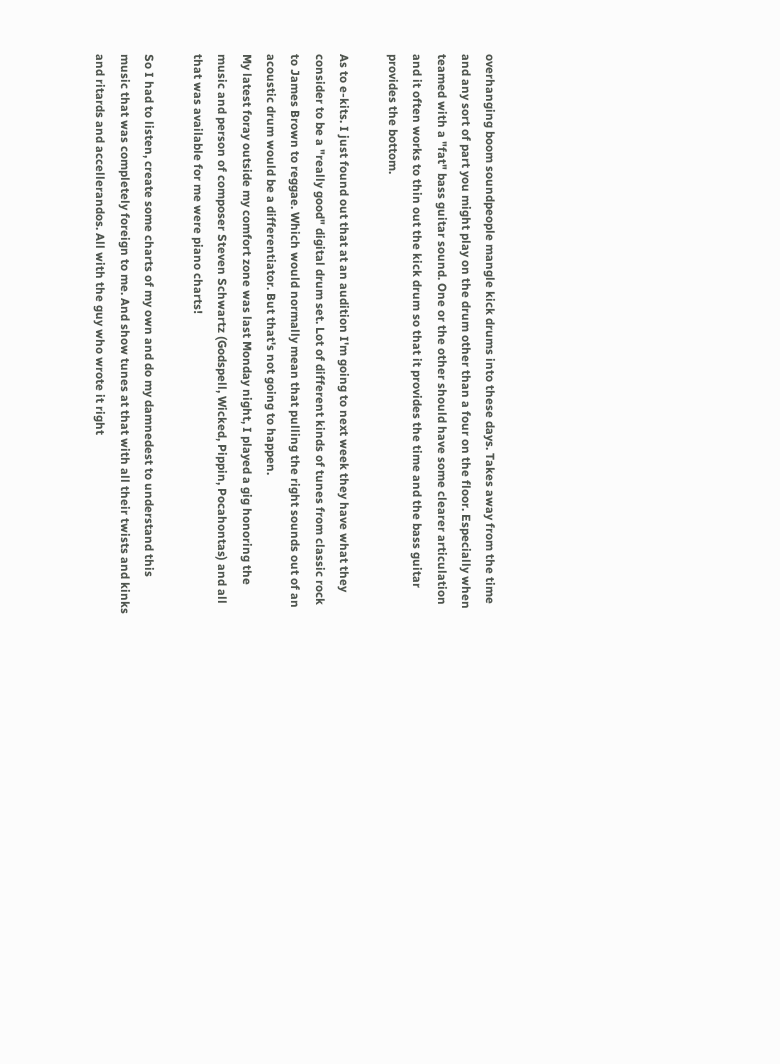overhanging boom soundpeople mangle kick drums into these days. Takes away from the time and any sort of part you might play on the drum other than a four on the floor. Especially when teamed with a "fat" bass guitar sound. One or the other should have some clearer articulation and it often works to thin out the kick drum so that it provides the time and the bass guitar provides the bottom.

As to e-kits. I just found out that at an audition I'm going to next week they have what they consider to be a "really good" digital drum set. Lot of different kinds of tunes from classic rock to James Brown to reggae. Which would normally mean that pulling the right sounds out of an acoustic drum would be a differentiator. But that's not going to happen.
My latest foray outside my comfort zone was last Monday night, I played a gig honoring the music and person of composer Steven Schwartz (Godspell, Wicked, Pippin, Pocahontas) and all that was available for me were piano charts!

So I had to listen, create some charts of my own and do my damnedest to understand this music that was completely foreign to me. And show tunes at that with all their twists and kinks and ritards and accellerandos. All with the guy who wrote it right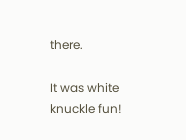there.

It was white knuckle fun!